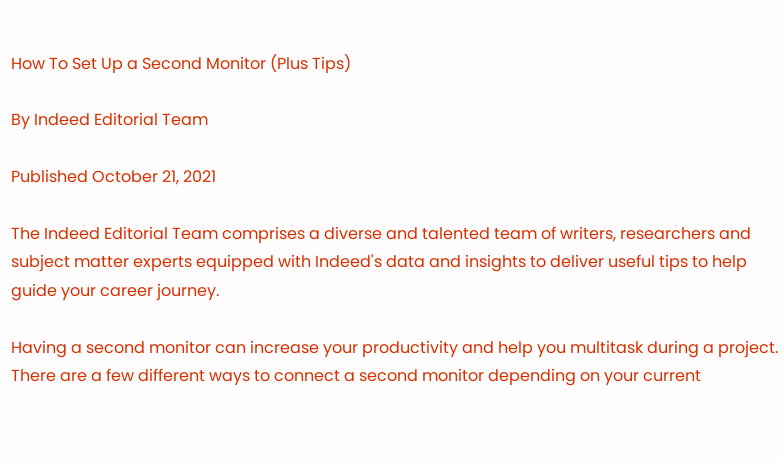How To Set Up a Second Monitor (Plus Tips)

By Indeed Editorial Team

Published October 21, 2021

The Indeed Editorial Team comprises a diverse and talented team of writers, researchers and subject matter experts equipped with Indeed's data and insights to deliver useful tips to help guide your career journey.

Having a second monitor can increase your productivity and help you multitask during a project. There are a few different ways to connect a second monitor depending on your current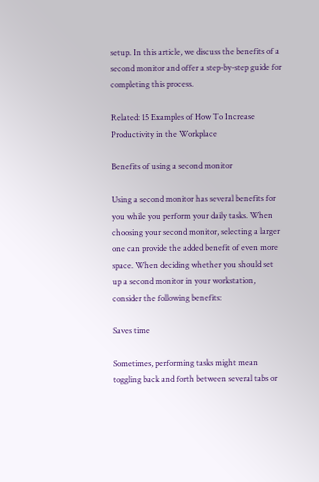setup. In this article, we discuss the benefits of a second monitor and offer a step-by-step guide for completing this process.

Related: 15 Examples of How To Increase Productivity in the Workplace

Benefits of using a second monitor

Using a second monitor has several benefits for you while you perform your daily tasks. When choosing your second monitor, selecting a larger one can provide the added benefit of even more space. When deciding whether you should set up a second monitor in your workstation, consider the following benefits:

Saves time

Sometimes, performing tasks might mean toggling back and forth between several tabs or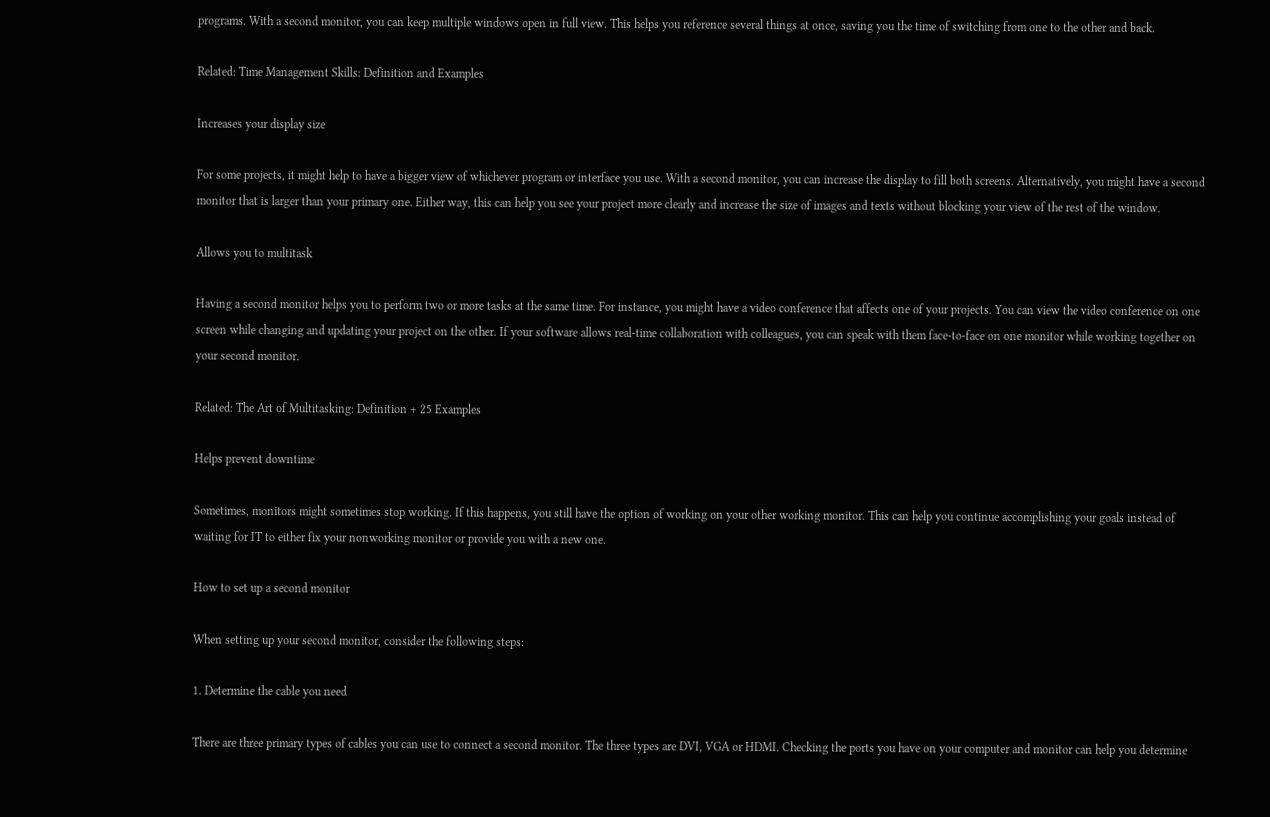programs. With a second monitor, you can keep multiple windows open in full view. This helps you reference several things at once, saving you the time of switching from one to the other and back.

Related: Time Management Skills: Definition and Examples

Increases your display size

For some projects, it might help to have a bigger view of whichever program or interface you use. With a second monitor, you can increase the display to fill both screens. Alternatively, you might have a second monitor that is larger than your primary one. Either way, this can help you see your project more clearly and increase the size of images and texts without blocking your view of the rest of the window.

Allows you to multitask

Having a second monitor helps you to perform two or more tasks at the same time. For instance, you might have a video conference that affects one of your projects. You can view the video conference on one screen while changing and updating your project on the other. If your software allows real-time collaboration with colleagues, you can speak with them face-to-face on one monitor while working together on your second monitor.

Related: The Art of Multitasking: Definition + 25 Examples

Helps prevent downtime

Sometimes, monitors might sometimes stop working. If this happens, you still have the option of working on your other working monitor. This can help you continue accomplishing your goals instead of waiting for IT to either fix your nonworking monitor or provide you with a new one.

How to set up a second monitor

When setting up your second monitor, consider the following steps:

1. Determine the cable you need

There are three primary types of cables you can use to connect a second monitor. The three types are DVI, VGA or HDMI. Checking the ports you have on your computer and monitor can help you determine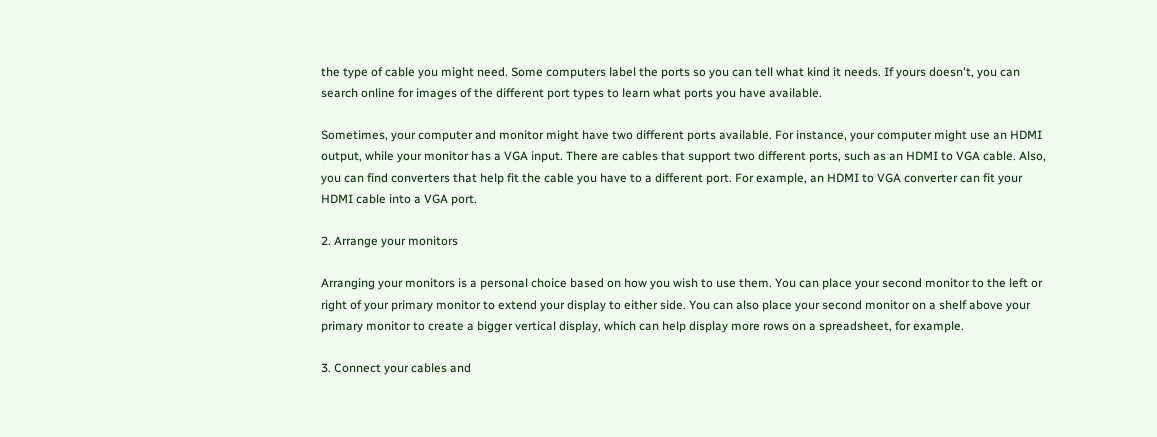the type of cable you might need. Some computers label the ports so you can tell what kind it needs. If yours doesn't, you can search online for images of the different port types to learn what ports you have available.

Sometimes, your computer and monitor might have two different ports available. For instance, your computer might use an HDMI output, while your monitor has a VGA input. There are cables that support two different ports, such as an HDMI to VGA cable. Also, you can find converters that help fit the cable you have to a different port. For example, an HDMI to VGA converter can fit your HDMI cable into a VGA port.

2. Arrange your monitors

Arranging your monitors is a personal choice based on how you wish to use them. You can place your second monitor to the left or right of your primary monitor to extend your display to either side. You can also place your second monitor on a shelf above your primary monitor to create a bigger vertical display, which can help display more rows on a spreadsheet, for example.

3. Connect your cables and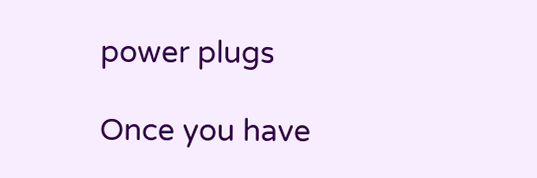power plugs

Once you have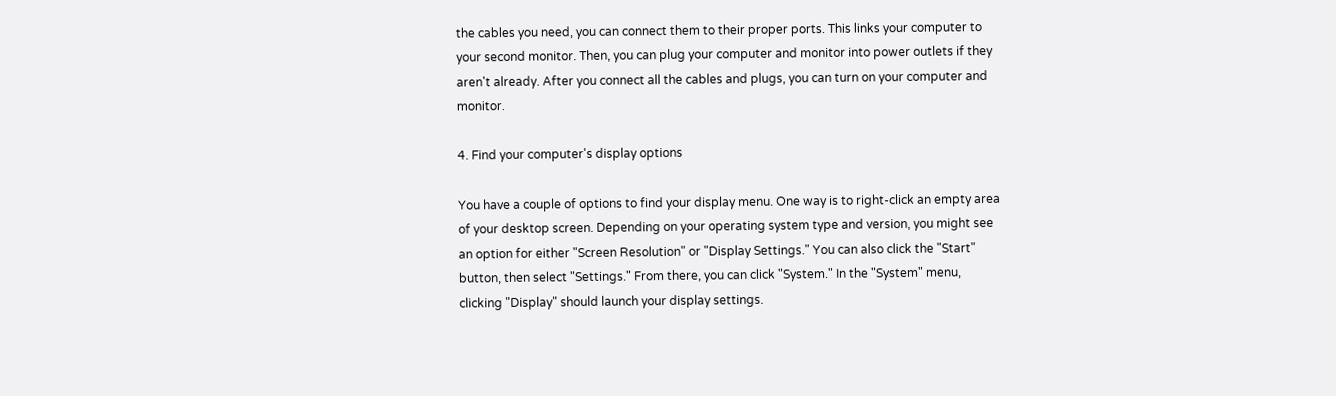the cables you need, you can connect them to their proper ports. This links your computer to your second monitor. Then, you can plug your computer and monitor into power outlets if they aren't already. After you connect all the cables and plugs, you can turn on your computer and monitor.

4. Find your computer's display options

You have a couple of options to find your display menu. One way is to right-click an empty area of your desktop screen. Depending on your operating system type and version, you might see an option for either "Screen Resolution" or "Display Settings." You can also click the "Start" button, then select "Settings." From there, you can click "System." In the "System" menu, clicking "Display" should launch your display settings.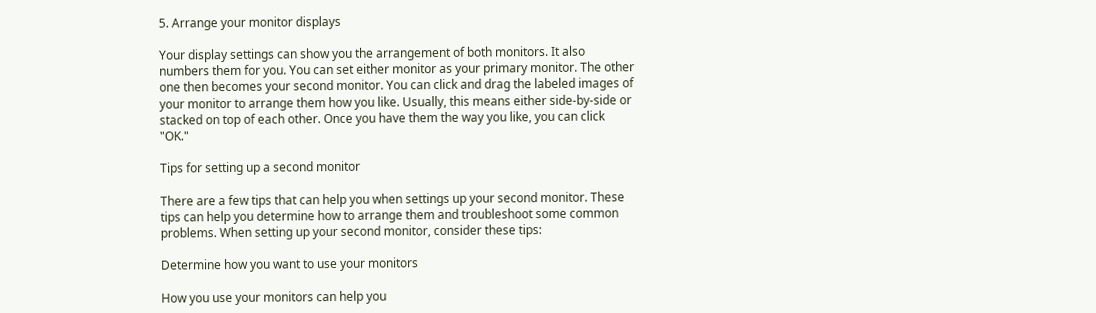5. Arrange your monitor displays

Your display settings can show you the arrangement of both monitors. It also numbers them for you. You can set either monitor as your primary monitor. The other one then becomes your second monitor. You can click and drag the labeled images of your monitor to arrange them how you like. Usually, this means either side-by-side or stacked on top of each other. Once you have them the way you like, you can click "OK."

Tips for setting up a second monitor

There are a few tips that can help you when settings up your second monitor. These tips can help you determine how to arrange them and troubleshoot some common problems. When setting up your second monitor, consider these tips:

Determine how you want to use your monitors

How you use your monitors can help you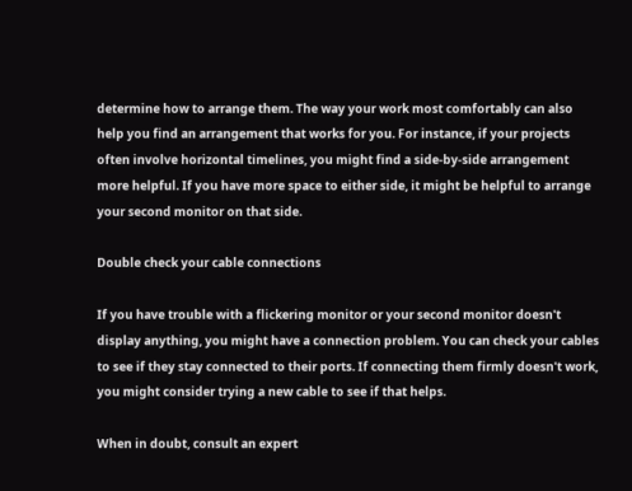determine how to arrange them. The way your work most comfortably can also help you find an arrangement that works for you. For instance, if your projects often involve horizontal timelines, you might find a side-by-side arrangement more helpful. If you have more space to either side, it might be helpful to arrange your second monitor on that side.

Double check your cable connections

If you have trouble with a flickering monitor or your second monitor doesn't display anything, you might have a connection problem. You can check your cables to see if they stay connected to their ports. If connecting them firmly doesn't work, you might consider trying a new cable to see if that helps.

When in doubt, consult an expert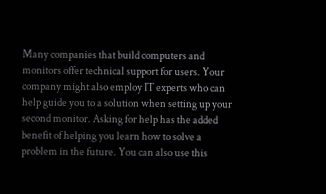Many companies that build computers and monitors offer technical support for users. Your company might also employ IT experts who can help guide you to a solution when setting up your second monitor. Asking for help has the added benefit of helping you learn how to solve a problem in the future. You can also use this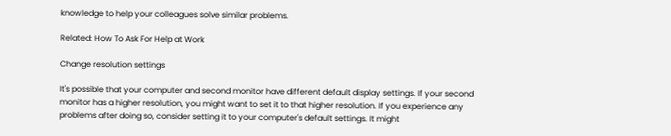knowledge to help your colleagues solve similar problems.

Related: How To Ask For Help at Work

Change resolution settings

It's possible that your computer and second monitor have different default display settings. If your second monitor has a higher resolution, you might want to set it to that higher resolution. If you experience any problems after doing so, consider setting it to your computer's default settings. It might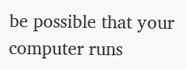be possible that your computer runs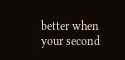better when your second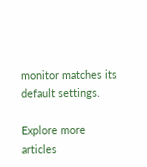monitor matches its default settings.

Explore more articles